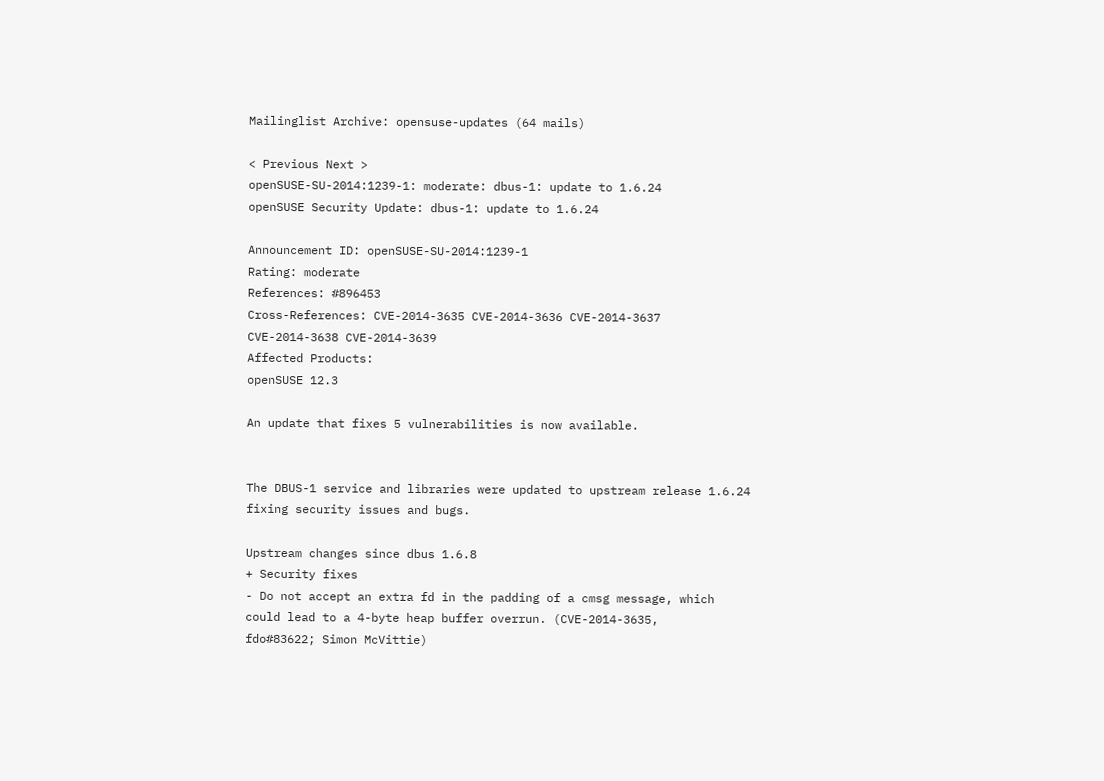Mailinglist Archive: opensuse-updates (64 mails)

< Previous Next >
openSUSE-SU-2014:1239-1: moderate: dbus-1: update to 1.6.24
openSUSE Security Update: dbus-1: update to 1.6.24

Announcement ID: openSUSE-SU-2014:1239-1
Rating: moderate
References: #896453
Cross-References: CVE-2014-3635 CVE-2014-3636 CVE-2014-3637
CVE-2014-3638 CVE-2014-3639
Affected Products:
openSUSE 12.3

An update that fixes 5 vulnerabilities is now available.


The DBUS-1 service and libraries were updated to upstream release 1.6.24
fixing security issues and bugs.

Upstream changes since dbus 1.6.8
+ Security fixes
- Do not accept an extra fd in the padding of a cmsg message, which
could lead to a 4-byte heap buffer overrun. (CVE-2014-3635,
fdo#83622; Simon McVittie)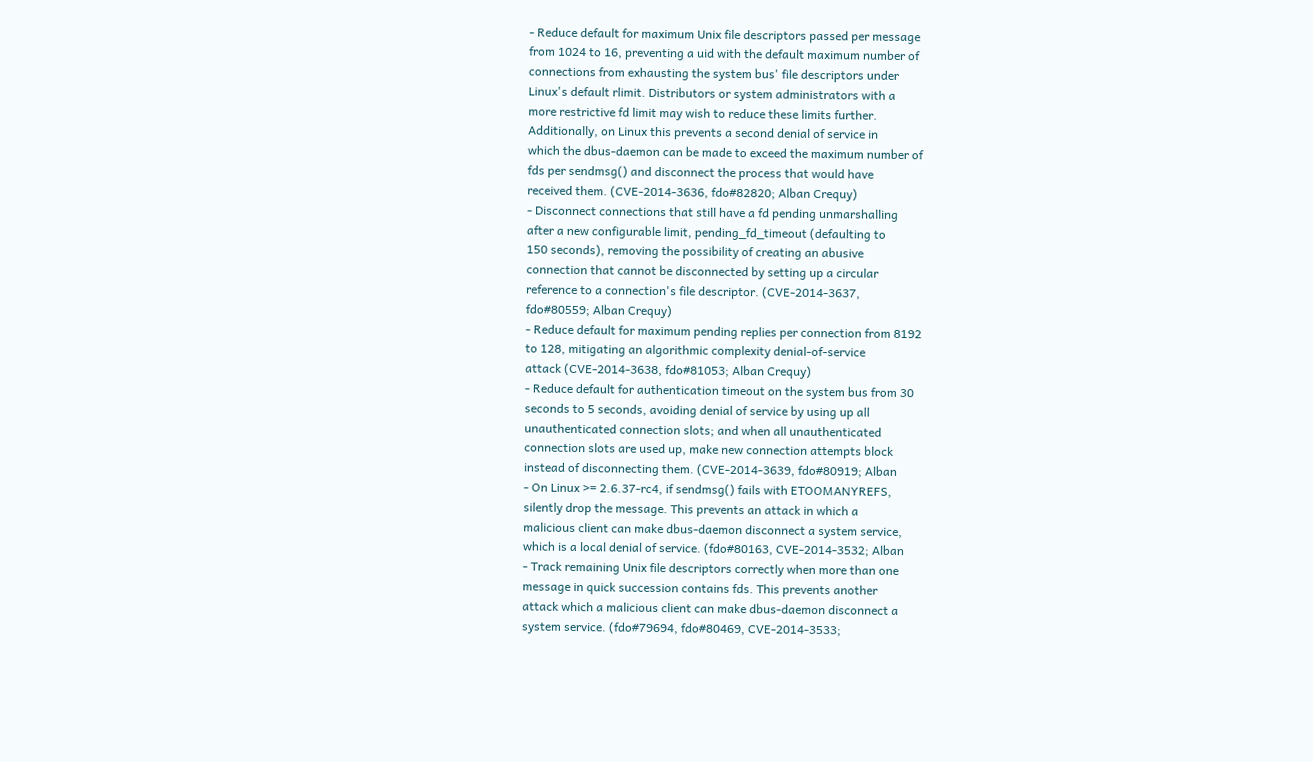- Reduce default for maximum Unix file descriptors passed per message
from 1024 to 16, preventing a uid with the default maximum number of
connections from exhausting the system bus' file descriptors under
Linux's default rlimit. Distributors or system administrators with a
more restrictive fd limit may wish to reduce these limits further.
Additionally, on Linux this prevents a second denial of service in
which the dbus-daemon can be made to exceed the maximum number of
fds per sendmsg() and disconnect the process that would have
received them. (CVE-2014-3636, fdo#82820; Alban Crequy)
- Disconnect connections that still have a fd pending unmarshalling
after a new configurable limit, pending_fd_timeout (defaulting to
150 seconds), removing the possibility of creating an abusive
connection that cannot be disconnected by setting up a circular
reference to a connection's file descriptor. (CVE-2014-3637,
fdo#80559; Alban Crequy)
- Reduce default for maximum pending replies per connection from 8192
to 128, mitigating an algorithmic complexity denial-of-service
attack (CVE-2014-3638, fdo#81053; Alban Crequy)
- Reduce default for authentication timeout on the system bus from 30
seconds to 5 seconds, avoiding denial of service by using up all
unauthenticated connection slots; and when all unauthenticated
connection slots are used up, make new connection attempts block
instead of disconnecting them. (CVE-2014-3639, fdo#80919; Alban
- On Linux >= 2.6.37-rc4, if sendmsg() fails with ETOOMANYREFS,
silently drop the message. This prevents an attack in which a
malicious client can make dbus-daemon disconnect a system service,
which is a local denial of service. (fdo#80163, CVE-2014-3532; Alban
- Track remaining Unix file descriptors correctly when more than one
message in quick succession contains fds. This prevents another
attack which a malicious client can make dbus-daemon disconnect a
system service. (fdo#79694, fdo#80469, CVE-2014-3533;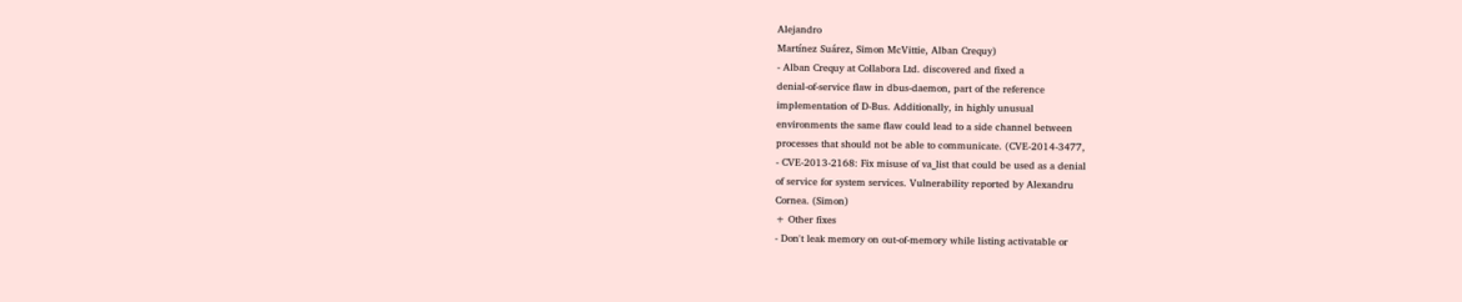Alejandro
Martínez Suárez, Simon McVittie, Alban Crequy)
- Alban Crequy at Collabora Ltd. discovered and fixed a
denial-of-service flaw in dbus-daemon, part of the reference
implementation of D-Bus. Additionally, in highly unusual
environments the same flaw could lead to a side channel between
processes that should not be able to communicate. (CVE-2014-3477,
- CVE-2013-2168: Fix misuse of va_list that could be used as a denial
of service for system services. Vulnerability reported by Alexandru
Cornea. (Simon)
+ Other fixes
- Don't leak memory on out-of-memory while listing activatable or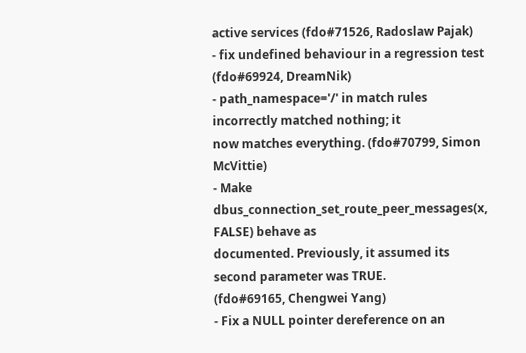active services (fdo#71526, Radoslaw Pajak)
- fix undefined behaviour in a regression test (fdo#69924, DreamNik)
- path_namespace='/' in match rules incorrectly matched nothing; it
now matches everything. (fdo#70799, Simon McVittie)
- Make dbus_connection_set_route_peer_messages(x, FALSE) behave as
documented. Previously, it assumed its second parameter was TRUE.
(fdo#69165, Chengwei Yang)
- Fix a NULL pointer dereference on an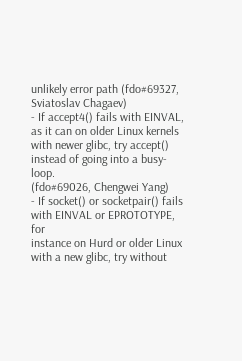unlikely error path (fdo#69327,
Sviatoslav Chagaev)
- If accept4() fails with EINVAL, as it can on older Linux kernels
with newer glibc, try accept() instead of going into a busy-loop.
(fdo#69026, Chengwei Yang)
- If socket() or socketpair() fails with EINVAL or EPROTOTYPE, for
instance on Hurd or older Linux with a new glibc, try without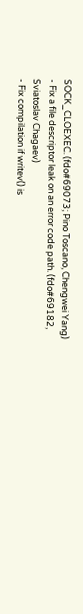SOCK_CLOEXEC. (fdo#69073; Pino Toscano, Chengwei Yang)
- Fix a file descriptor leak on an error code path. (fdo#69182,
Sviatoslav Chagaev)
- Fix compilation if writev() is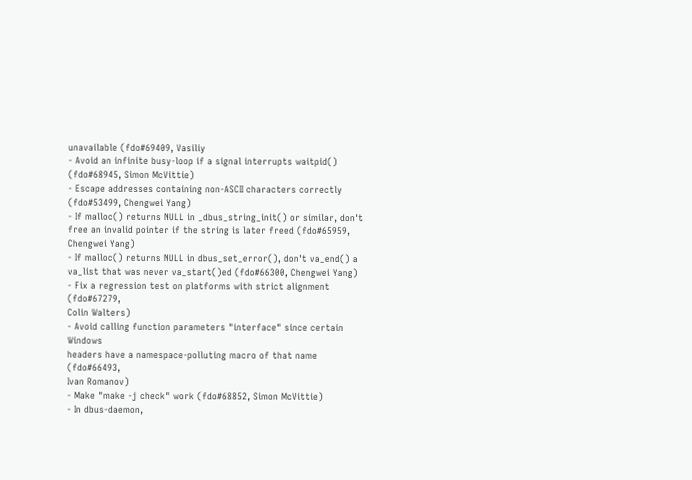unavailable (fdo#69409, Vasiliy
- Avoid an infinite busy-loop if a signal interrupts waitpid()
(fdo#68945, Simon McVittie)
- Escape addresses containing non-ASCII characters correctly
(fdo#53499, Chengwei Yang)
- If malloc() returns NULL in _dbus_string_init() or similar, don't
free an invalid pointer if the string is later freed (fdo#65959,
Chengwei Yang)
- If malloc() returns NULL in dbus_set_error(), don't va_end() a
va_list that was never va_start()ed (fdo#66300, Chengwei Yang)
- Fix a regression test on platforms with strict alignment (fdo#67279,
Colin Walters)
- Avoid calling function parameters "interface" since certain Windows
headers have a namespace-polluting macro of that name (fdo#66493,
Ivan Romanov)
- Make "make -j check" work (fdo#68852, Simon McVittie)
- In dbus-daemon,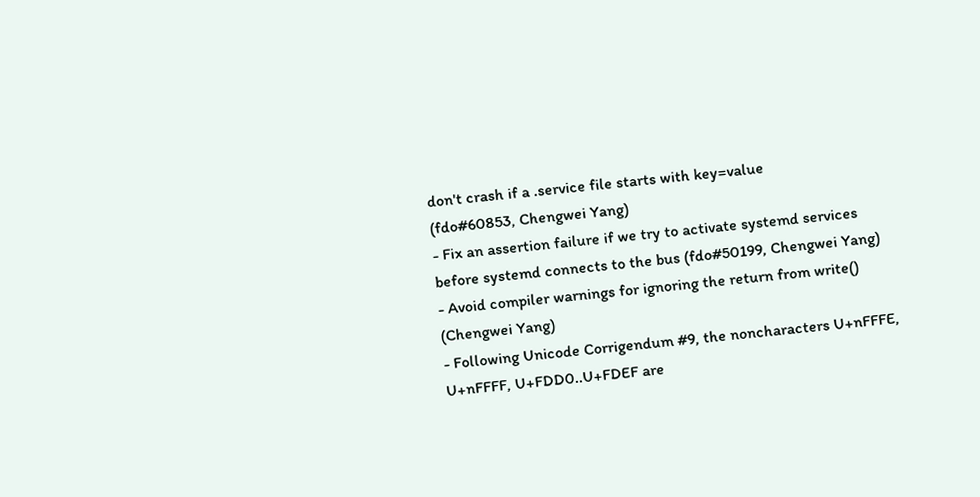don't crash if a .service file starts with key=value
(fdo#60853, Chengwei Yang)
- Fix an assertion failure if we try to activate systemd services
before systemd connects to the bus (fdo#50199, Chengwei Yang)
- Avoid compiler warnings for ignoring the return from write()
(Chengwei Yang)
- Following Unicode Corrigendum #9, the noncharacters U+nFFFE,
U+nFFFF, U+FDD0..U+FDEF are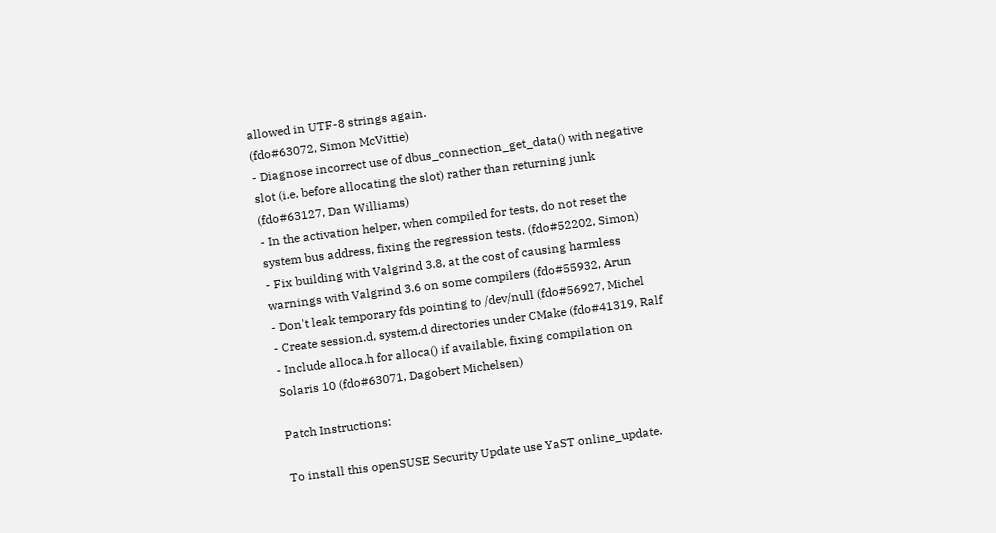allowed in UTF-8 strings again.
(fdo#63072, Simon McVittie)
- Diagnose incorrect use of dbus_connection_get_data() with negative
slot (i.e. before allocating the slot) rather than returning junk
(fdo#63127, Dan Williams)
- In the activation helper, when compiled for tests, do not reset the
system bus address, fixing the regression tests. (fdo#52202, Simon)
- Fix building with Valgrind 3.8, at the cost of causing harmless
warnings with Valgrind 3.6 on some compilers (fdo#55932, Arun
- Don't leak temporary fds pointing to /dev/null (fdo#56927, Michel
- Create session.d, system.d directories under CMake (fdo#41319, Ralf
- Include alloca.h for alloca() if available, fixing compilation on
Solaris 10 (fdo#63071, Dagobert Michelsen)

Patch Instructions:

To install this openSUSE Security Update use YaST online_update.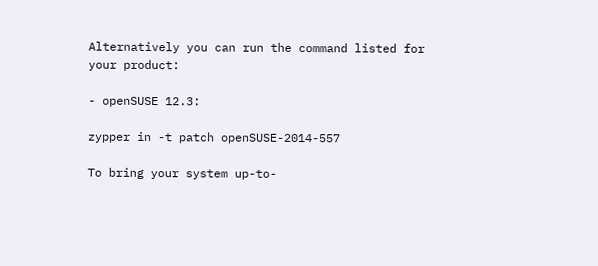Alternatively you can run the command listed for your product:

- openSUSE 12.3:

zypper in -t patch openSUSE-2014-557

To bring your system up-to-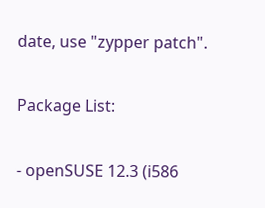date, use "zypper patch".

Package List:

- openSUSE 12.3 (i586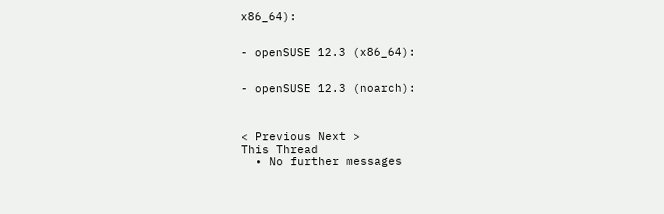x86_64):


- openSUSE 12.3 (x86_64):


- openSUSE 12.3 (noarch):



< Previous Next >
This Thread
  • No further messages